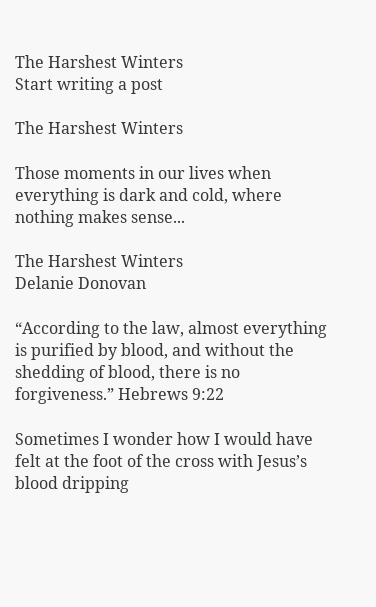The Harshest Winters
Start writing a post

The Harshest Winters

Those moments in our lives when everything is dark and cold, where nothing makes sense...

The Harshest Winters
Delanie Donovan

“According to the law, almost everything is purified by blood, and without the shedding of blood, there is no forgiveness.” Hebrews 9:22

Sometimes I wonder how I would have felt at the foot of the cross with Jesus’s blood dripping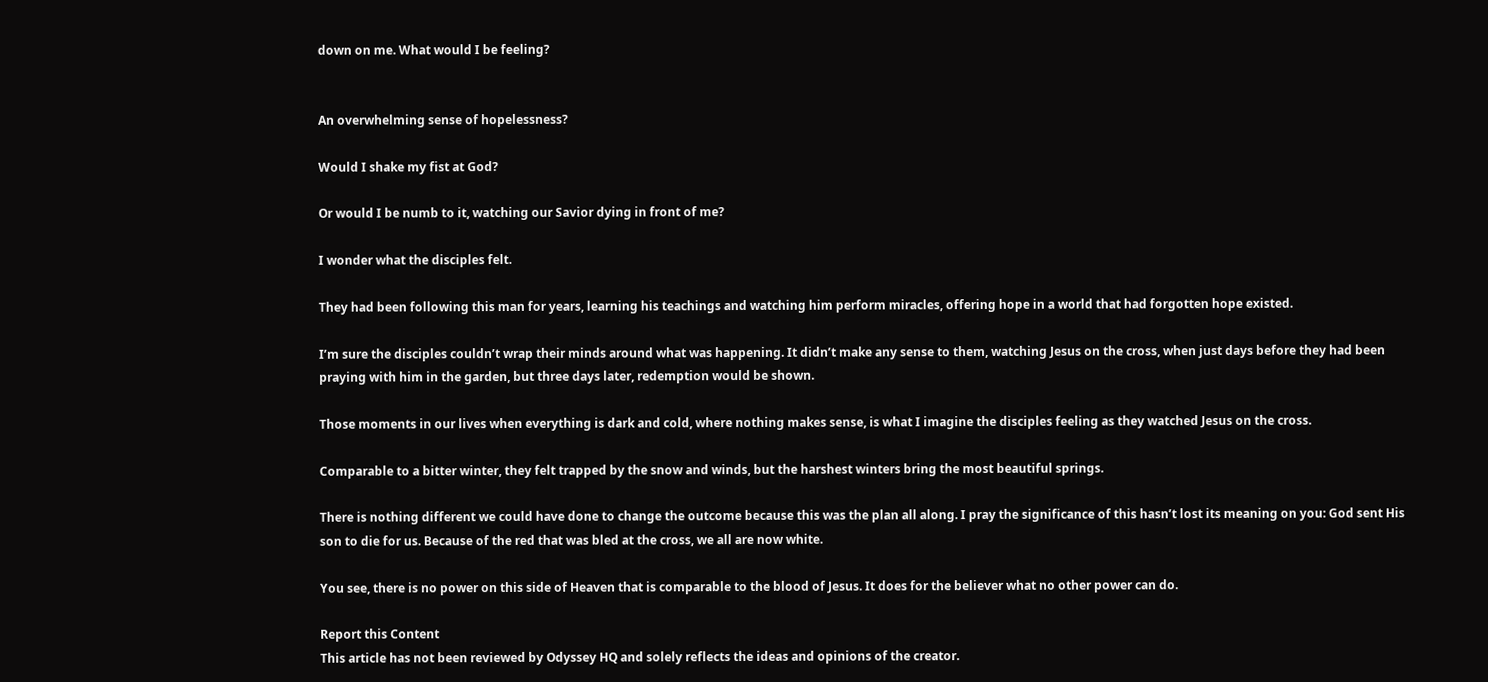down on me. What would I be feeling?


An overwhelming sense of hopelessness?

Would I shake my fist at God?

Or would I be numb to it, watching our Savior dying in front of me?

I wonder what the disciples felt.

They had been following this man for years, learning his teachings and watching him perform miracles, offering hope in a world that had forgotten hope existed.

I’m sure the disciples couldn’t wrap their minds around what was happening. It didn’t make any sense to them, watching Jesus on the cross, when just days before they had been praying with him in the garden, but three days later, redemption would be shown.

Those moments in our lives when everything is dark and cold, where nothing makes sense, is what I imagine the disciples feeling as they watched Jesus on the cross.

Comparable to a bitter winter, they felt trapped by the snow and winds, but the harshest winters bring the most beautiful springs.

There is nothing different we could have done to change the outcome because this was the plan all along. I pray the significance of this hasn’t lost its meaning on you: God sent His son to die for us. Because of the red that was bled at the cross, we all are now white.

You see, there is no power on this side of Heaven that is comparable to the blood of Jesus. It does for the believer what no other power can do.

Report this Content
This article has not been reviewed by Odyssey HQ and solely reflects the ideas and opinions of the creator.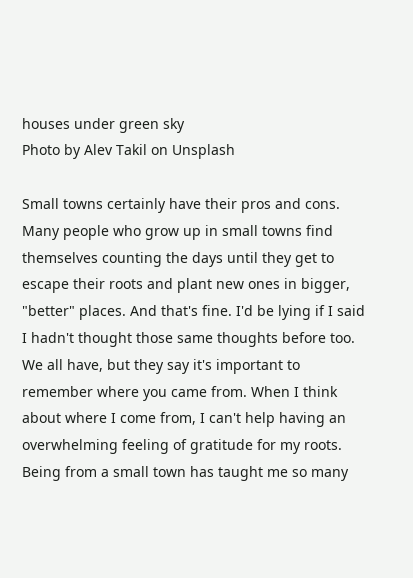houses under green sky
Photo by Alev Takil on Unsplash

Small towns certainly have their pros and cons. Many people who grow up in small towns find themselves counting the days until they get to escape their roots and plant new ones in bigger, "better" places. And that's fine. I'd be lying if I said I hadn't thought those same thoughts before too. We all have, but they say it's important to remember where you came from. When I think about where I come from, I can't help having an overwhelming feeling of gratitude for my roots. Being from a small town has taught me so many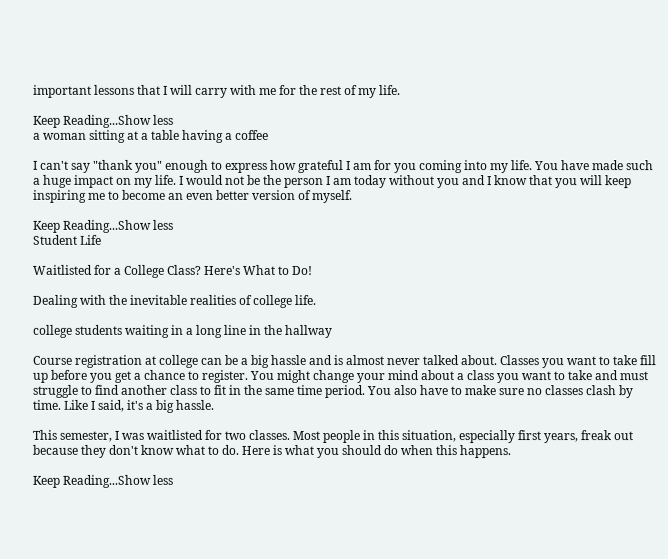important lessons that I will carry with me for the rest of my life.

Keep Reading...Show less
a woman sitting at a table having a coffee

I can't say "thank you" enough to express how grateful I am for you coming into my life. You have made such a huge impact on my life. I would not be the person I am today without you and I know that you will keep inspiring me to become an even better version of myself.

Keep Reading...Show less
Student Life

Waitlisted for a College Class? Here's What to Do!

Dealing with the inevitable realities of college life.

college students waiting in a long line in the hallway

Course registration at college can be a big hassle and is almost never talked about. Classes you want to take fill up before you get a chance to register. You might change your mind about a class you want to take and must struggle to find another class to fit in the same time period. You also have to make sure no classes clash by time. Like I said, it's a big hassle.

This semester, I was waitlisted for two classes. Most people in this situation, especially first years, freak out because they don't know what to do. Here is what you should do when this happens.

Keep Reading...Show less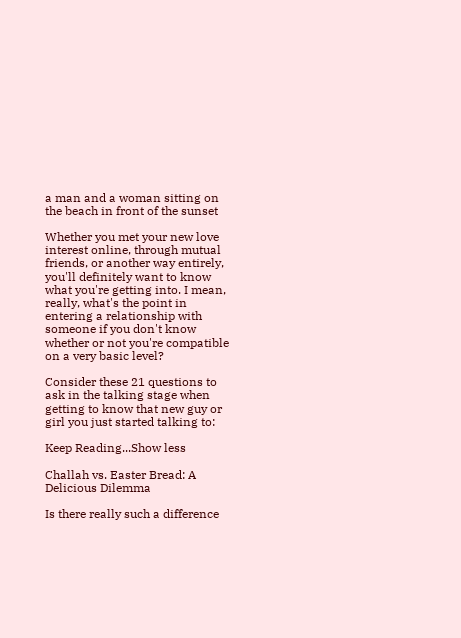a man and a woman sitting on the beach in front of the sunset

Whether you met your new love interest online, through mutual friends, or another way entirely, you'll definitely want to know what you're getting into. I mean, really, what's the point in entering a relationship with someone if you don't know whether or not you're compatible on a very basic level?

Consider these 21 questions to ask in the talking stage when getting to know that new guy or girl you just started talking to:

Keep Reading...Show less

Challah vs. Easter Bread: A Delicious Dilemma

Is there really such a difference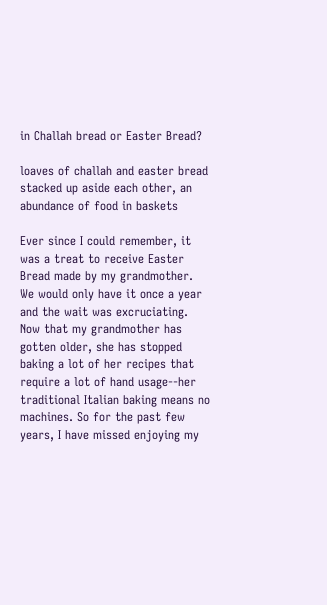in Challah bread or Easter Bread?

loaves of challah and easter bread stacked up aside each other, an abundance of food in baskets

Ever since I could remember, it was a treat to receive Easter Bread made by my grandmother. We would only have it once a year and the wait was excruciating. Now that my grandmother has gotten older, she has stopped baking a lot of her recipes that require a lot of hand usage--her traditional Italian baking means no machines. So for the past few years, I have missed enjoying my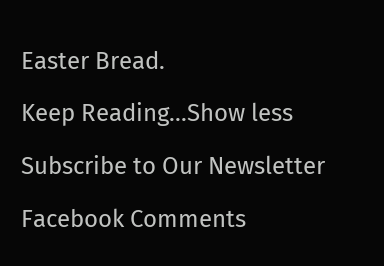Easter Bread.

Keep Reading...Show less

Subscribe to Our Newsletter

Facebook Comments